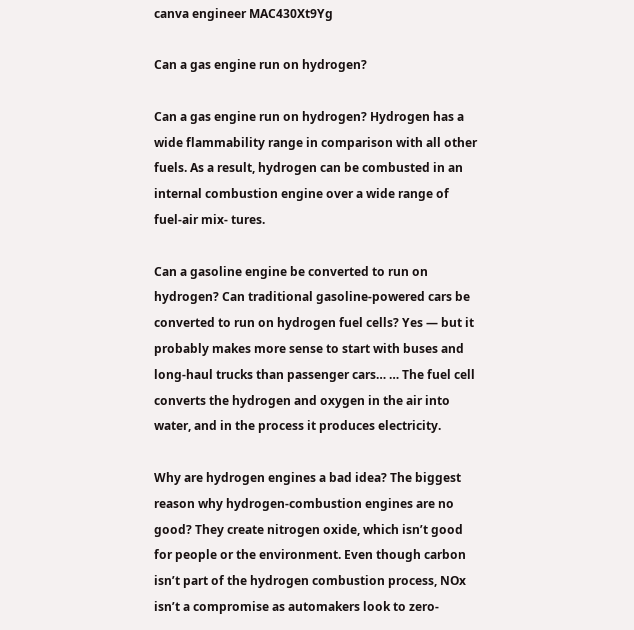canva engineer MAC430Xt9Yg

Can a gas engine run on hydrogen?

Can a gas engine run on hydrogen? Hydrogen has a wide flammability range in comparison with all other fuels. As a result, hydrogen can be combusted in an internal combustion engine over a wide range of fuel-air mix- tures.

Can a gasoline engine be converted to run on hydrogen? Can traditional gasoline-powered cars be converted to run on hydrogen fuel cells? Yes — but it probably makes more sense to start with buses and long-haul trucks than passenger cars… … The fuel cell converts the hydrogen and oxygen in the air into water, and in the process it produces electricity.

Why are hydrogen engines a bad idea? The biggest reason why hydrogen-combustion engines are no good? They create nitrogen oxide, which isn’t good for people or the environment. Even though carbon isn’t part of the hydrogen combustion process, NOx isn’t a compromise as automakers look to zero-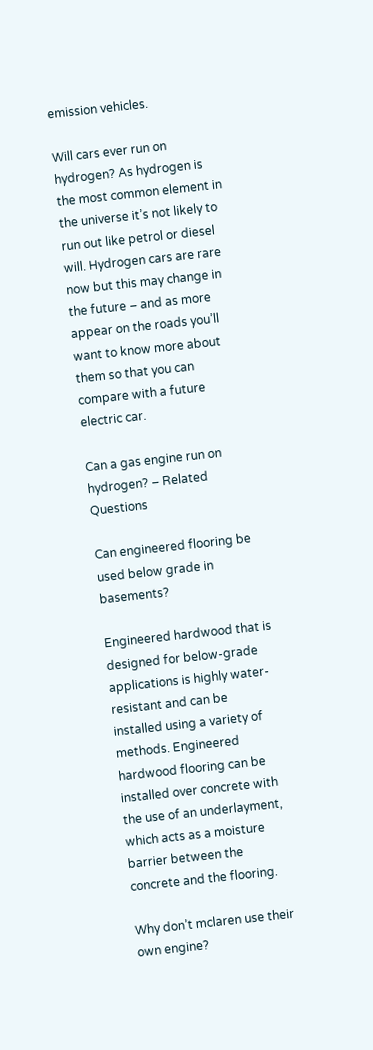emission vehicles.

Will cars ever run on hydrogen? As hydrogen is the most common element in the universe it’s not likely to run out like petrol or diesel will. Hydrogen cars are rare now but this may change in the future – and as more appear on the roads you’ll want to know more about them so that you can compare with a future electric car.

Can a gas engine run on hydrogen? – Related Questions

Can engineered flooring be used below grade in basements?

Engineered hardwood that is designed for below-grade applications is highly water-resistant and can be installed using a variety of methods. Engineered hardwood flooring can be installed over concrete with the use of an underlayment, which acts as a moisture barrier between the concrete and the flooring.

Why don’t mclaren use their own engine?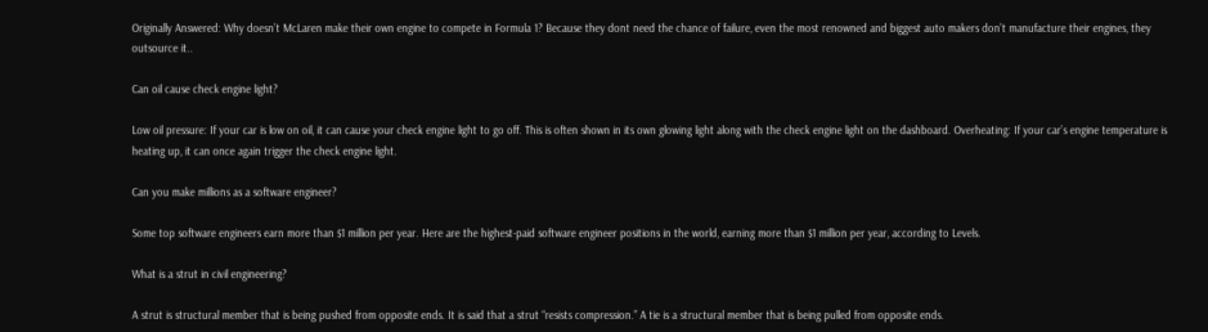Originally Answered: Why doesn’t McLaren make their own engine to compete in Formula 1? Because they dont need the chance of failure, even the most renowned and biggest auto makers don’t manufacture their engines, they outsource it..

Can oil cause check engine light?

Low oil pressure: If your car is low on oil, it can cause your check engine light to go off. This is often shown in its own glowing light along with the check engine light on the dashboard. Overheating: If your car’s engine temperature is heating up, it can once again trigger the check engine light.

Can you make millions as a software engineer?

Some top software engineers earn more than $1 million per year. Here are the highest-paid software engineer positions in the world, earning more than $1 million per year, according to Levels.

What is a strut in civil engineering?

A strut is structural member that is being pushed from opposite ends. It is said that a strut “resists compression.” A tie is a structural member that is being pulled from opposite ends.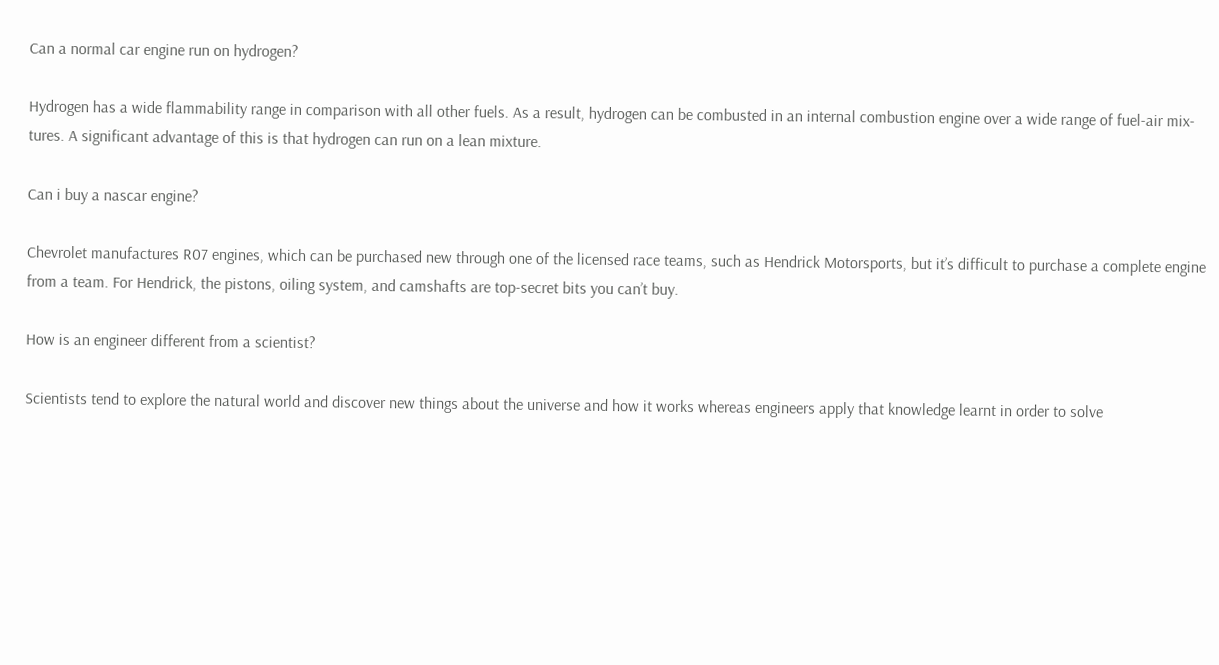Can a normal car engine run on hydrogen?

Hydrogen has a wide flammability range in comparison with all other fuels. As a result, hydrogen can be combusted in an internal combustion engine over a wide range of fuel-air mix- tures. A significant advantage of this is that hydrogen can run on a lean mixture.

Can i buy a nascar engine?

Chevrolet manufactures R07 engines, which can be purchased new through one of the licensed race teams, such as Hendrick Motorsports, but it’s difficult to purchase a complete engine from a team. For Hendrick, the pistons, oiling system, and camshafts are top-secret bits you can’t buy.

How is an engineer different from a scientist?

Scientists tend to explore the natural world and discover new things about the universe and how it works whereas engineers apply that knowledge learnt in order to solve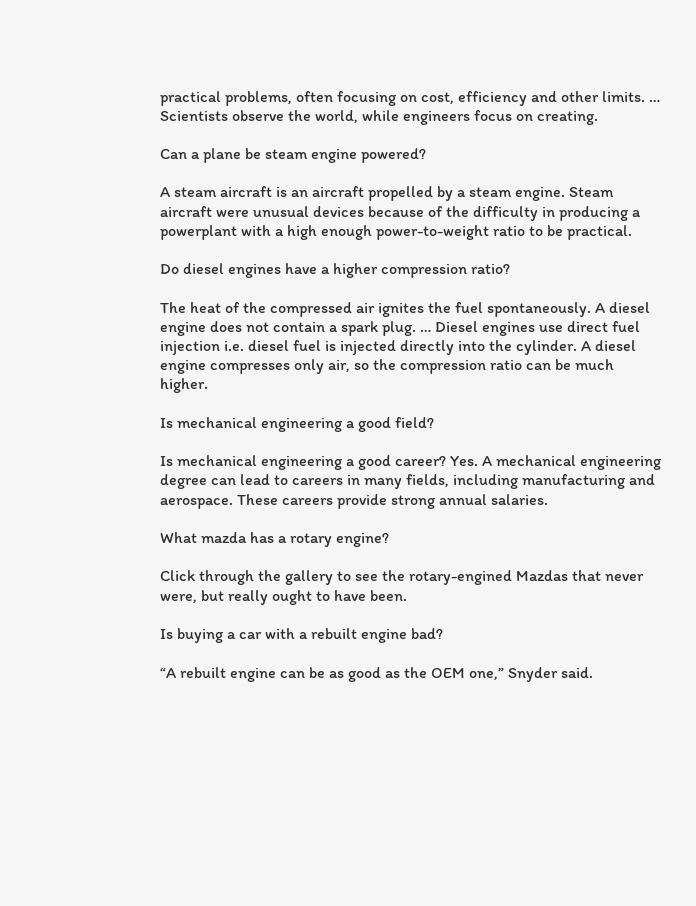practical problems, often focusing on cost, efficiency and other limits. … Scientists observe the world, while engineers focus on creating.

Can a plane be steam engine powered?

A steam aircraft is an aircraft propelled by a steam engine. Steam aircraft were unusual devices because of the difficulty in producing a powerplant with a high enough power-to-weight ratio to be practical.

Do diesel engines have a higher compression ratio?

The heat of the compressed air ignites the fuel spontaneously. A diesel engine does not contain a spark plug. … Diesel engines use direct fuel injection i.e. diesel fuel is injected directly into the cylinder. A diesel engine compresses only air, so the compression ratio can be much higher.

Is mechanical engineering a good field?

Is mechanical engineering a good career? Yes. A mechanical engineering degree can lead to careers in many fields, including manufacturing and aerospace. These careers provide strong annual salaries.

What mazda has a rotary engine?

Click through the gallery to see the rotary-engined Mazdas that never were, but really ought to have been.

Is buying a car with a rebuilt engine bad?

“A rebuilt engine can be as good as the OEM one,” Snyder said.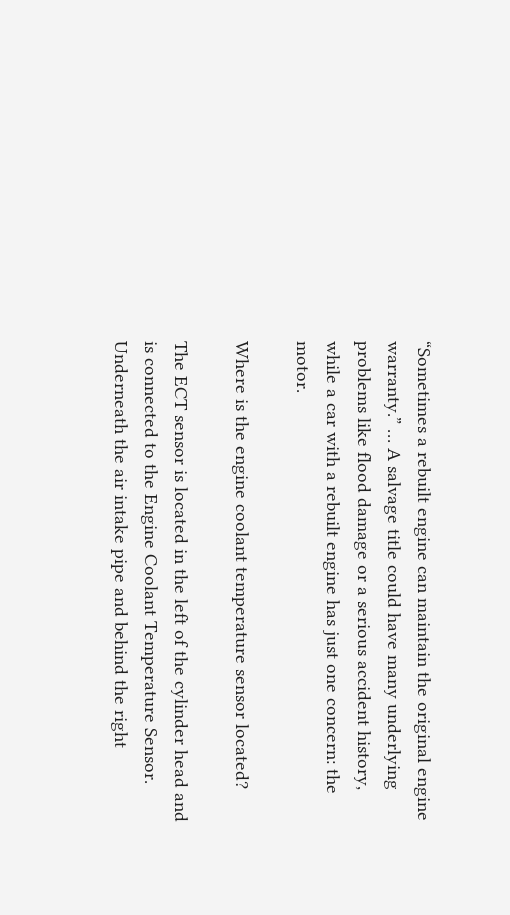“Sometimes a rebuilt engine can maintain the original engine warranty.” … A salvage title could have many underlying problems like flood damage or a serious accident history, while a car with a rebuilt engine has just one concern: the motor.

Where is the engine coolant temperature sensor located?

The ECT sensor is located in the left of the cylinder head and is connected to the Engine Coolant Temperature Sensor. Underneath the air intake pipe and behind the right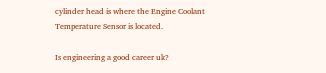cylinder head is where the Engine Coolant Temperature Sensor is located.

Is engineering a good career uk?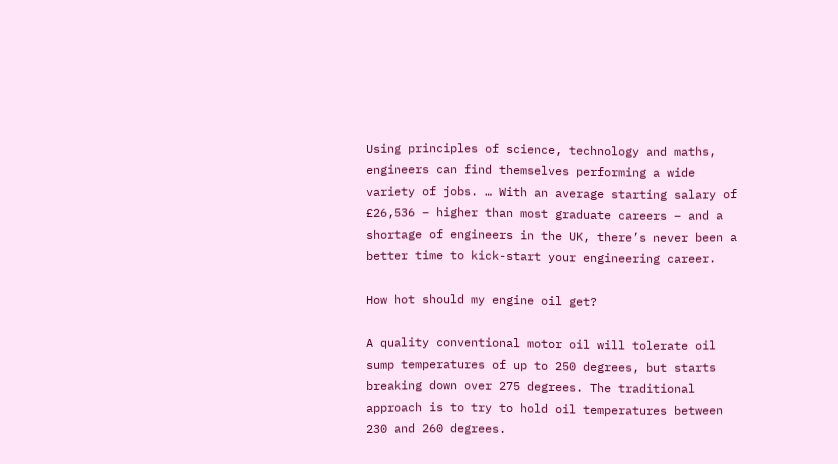Using principles of science, technology and maths, engineers can find themselves performing a wide variety of jobs. … With an average starting salary of £26,536 – higher than most graduate careers – and a shortage of engineers in the UK, there’s never been a better time to kick-start your engineering career.

How hot should my engine oil get?

A quality conventional motor oil will tolerate oil sump temperatures of up to 250 degrees, but starts breaking down over 275 degrees. The traditional approach is to try to hold oil temperatures between 230 and 260 degrees.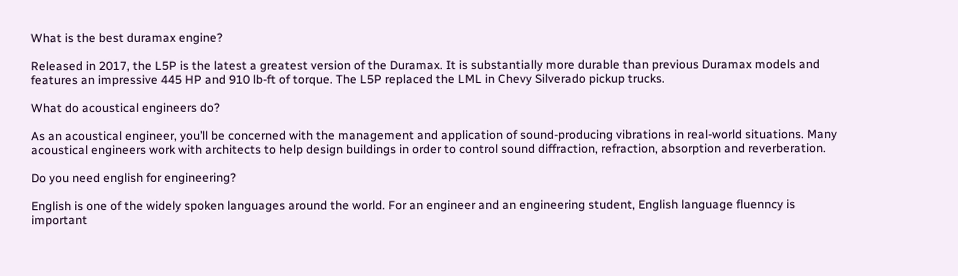What is the best duramax engine?

Released in 2017, the L5P is the latest a greatest version of the Duramax. It is substantially more durable than previous Duramax models and features an impressive 445 HP and 910 lb-ft of torque. The L5P replaced the LML in Chevy Silverado pickup trucks.

What do acoustical engineers do?

As an acoustical engineer, you’ll be concerned with the management and application of sound-producing vibrations in real-world situations. Many acoustical engineers work with architects to help design buildings in order to control sound diffraction, refraction, absorption and reverberation.

Do you need english for engineering?

English is one of the widely spoken languages around the world. For an engineer and an engineering student, English language fluenncy is important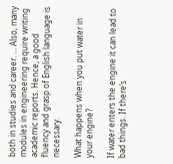both in studies and career. … Also, many modules in engineering require writing academic reports. Hence, a good fluency and grasp of English language is necessary.

What happens when you put water in your engine?

If water enters the engine it can lead to bad things. If there’s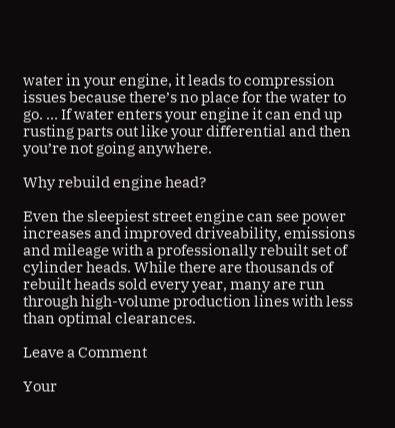water in your engine, it leads to compression issues because there’s no place for the water to go. … If water enters your engine it can end up rusting parts out like your differential and then you’re not going anywhere.

Why rebuild engine head?

Even the sleepiest street engine can see power increases and improved driveability, emissions and mileage with a professionally rebuilt set of cylinder heads. While there are thousands of rebuilt heads sold every year, many are run through high-volume production lines with less than optimal clearances.

Leave a Comment

Your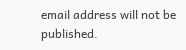email address will not be published.